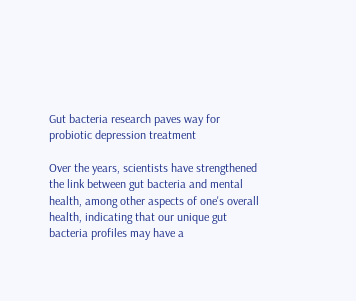Gut bacteria research paves way for probiotic depression treatment

Over the years, scientists have strengthened the link between gut bacteria and mental health, among other aspects of one's overall health, indicating that our unique gut bacteria profiles may have a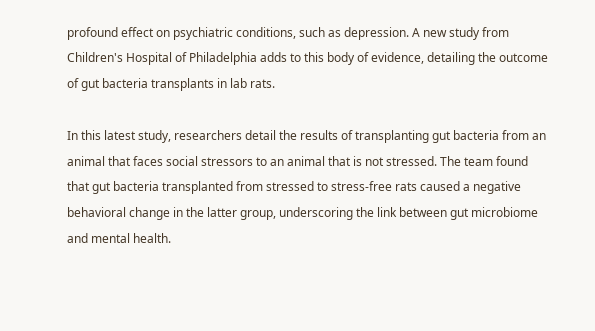profound effect on psychiatric conditions, such as depression. A new study from Children's Hospital of Philadelphia adds to this body of evidence, detailing the outcome of gut bacteria transplants in lab rats.

In this latest study, researchers detail the results of transplanting gut bacteria from an animal that faces social stressors to an animal that is not stressed. The team found that gut bacteria transplanted from stressed to stress-free rats caused a negative behavioral change in the latter group, underscoring the link between gut microbiome and mental health.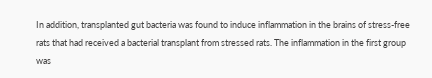In addition, transplanted gut bacteria was found to induce inflammation in the brains of stress-free rats that had received a bacterial transplant from stressed rats. The inflammation in the first group was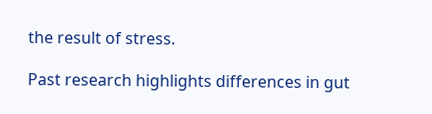the result of stress.

Past research highlights differences in gut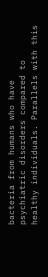bacteria from humans who have psychiatric disorders compared to healthy individuals. Parallels with this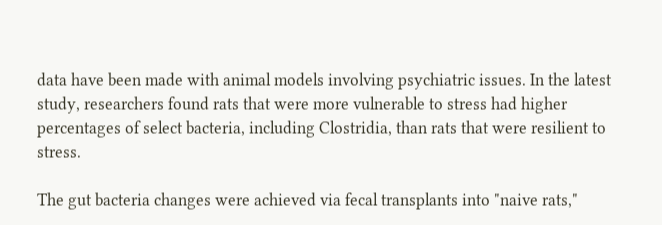data have been made with animal models involving psychiatric issues. In the latest study, researchers found rats that were more vulnerable to stress had higher percentages of select bacteria, including Clostridia, than rats that were resilient to stress.

The gut bacteria changes were achieved via fecal transplants into "naive rats,"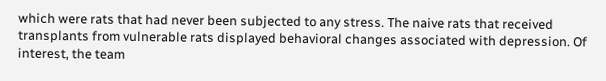which were rats that had never been subjected to any stress. The naive rats that received transplants from vulnerable rats displayed behavioral changes associated with depression. Of interest, the team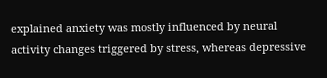explained anxiety was mostly influenced by neural activity changes triggered by stress, whereas depressive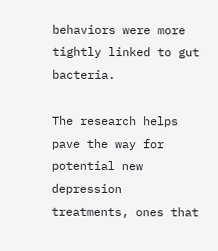behaviors were more tightly linked to gut bacteria.

The research helps pave the way for potential new depression treatments, ones that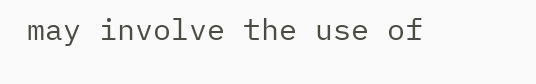may involve the use of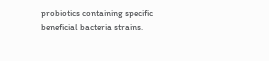probiotics containing specific beneficial bacteria strains.